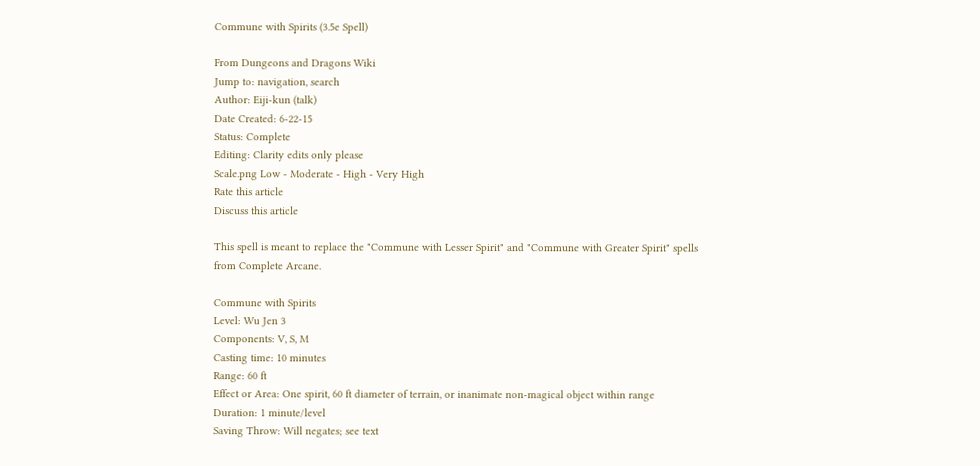Commune with Spirits (3.5e Spell)

From Dungeons and Dragons Wiki
Jump to: navigation, search
Author: Eiji-kun (talk)
Date Created: 6-22-15
Status: Complete
Editing: Clarity edits only please
Scale.png Low - Moderate - High - Very High
Rate this article
Discuss this article

This spell is meant to replace the "Commune with Lesser Spirit" and "Commune with Greater Spirit" spells from Complete Arcane.

Commune with Spirits
Level: Wu Jen 3
Components: V, S, M
Casting time: 10 minutes
Range: 60 ft
Effect or Area: One spirit, 60 ft diameter of terrain, or inanimate non-magical object within range
Duration: 1 minute/level
Saving Throw: Will negates; see text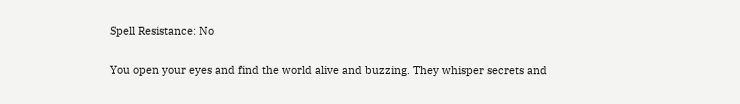Spell Resistance: No

You open your eyes and find the world alive and buzzing. They whisper secrets and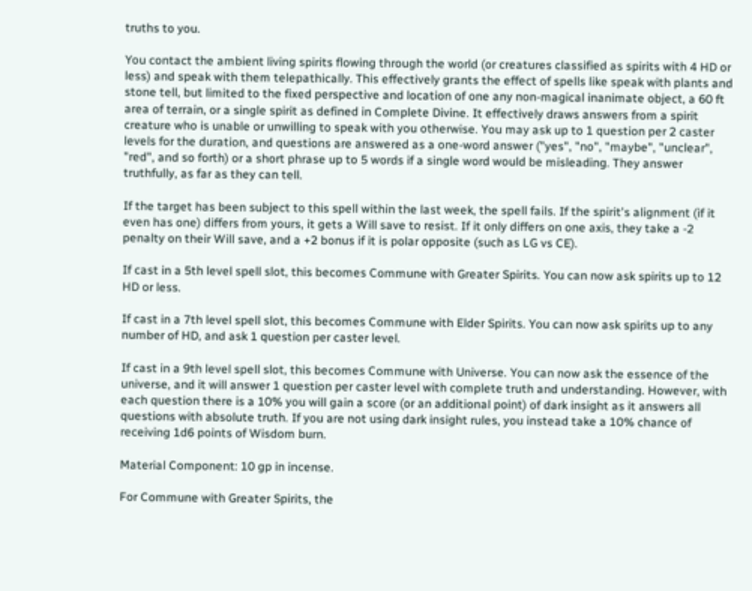truths to you.

You contact the ambient living spirits flowing through the world (or creatures classified as spirits with 4 HD or less) and speak with them telepathically. This effectively grants the effect of spells like speak with plants and stone tell, but limited to the fixed perspective and location of one any non-magical inanimate object, a 60 ft area of terrain, or a single spirit as defined in Complete Divine. It effectively draws answers from a spirit creature who is unable or unwilling to speak with you otherwise. You may ask up to 1 question per 2 caster levels for the duration, and questions are answered as a one-word answer ("yes", "no", "maybe", "unclear", "red", and so forth) or a short phrase up to 5 words if a single word would be misleading. They answer truthfully, as far as they can tell.

If the target has been subject to this spell within the last week, the spell fails. If the spirit's alignment (if it even has one) differs from yours, it gets a Will save to resist. If it only differs on one axis, they take a -2 penalty on their Will save, and a +2 bonus if it is polar opposite (such as LG vs CE).

If cast in a 5th level spell slot, this becomes Commune with Greater Spirits. You can now ask spirits up to 12 HD or less.

If cast in a 7th level spell slot, this becomes Commune with Elder Spirits. You can now ask spirits up to any number of HD, and ask 1 question per caster level.

If cast in a 9th level spell slot, this becomes Commune with Universe. You can now ask the essence of the universe, and it will answer 1 question per caster level with complete truth and understanding. However, with each question there is a 10% you will gain a score (or an additional point) of dark insight as it answers all questions with absolute truth. If you are not using dark insight rules, you instead take a 10% chance of receiving 1d6 points of Wisdom burn.

Material Component: 10 gp in incense.

For Commune with Greater Spirits, the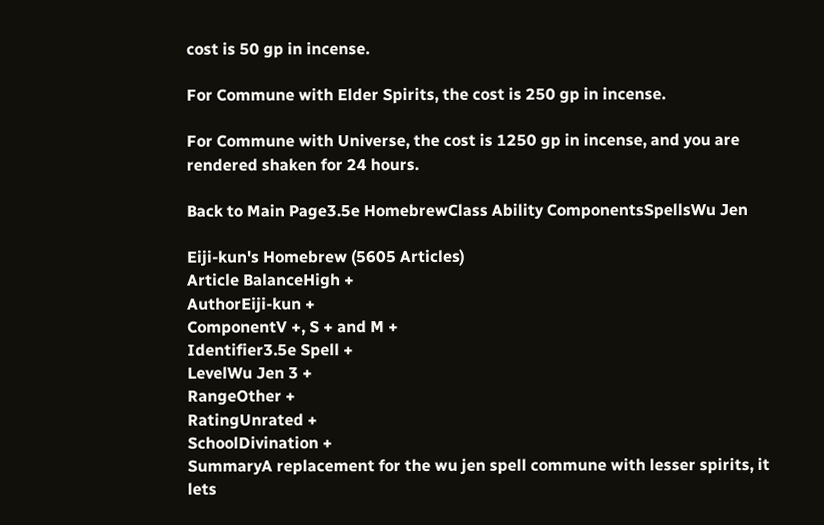cost is 50 gp in incense.

For Commune with Elder Spirits, the cost is 250 gp in incense.

For Commune with Universe, the cost is 1250 gp in incense, and you are rendered shaken for 24 hours.

Back to Main Page3.5e HomebrewClass Ability ComponentsSpellsWu Jen

Eiji-kun's Homebrew (5605 Articles)
Article BalanceHigh +
AuthorEiji-kun +
ComponentV +, S + and M +
Identifier3.5e Spell +
LevelWu Jen 3 +
RangeOther +
RatingUnrated +
SchoolDivination +
SummaryA replacement for the wu jen spell commune with lesser spirits, it lets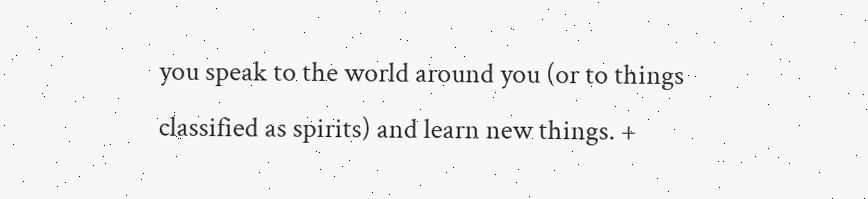you speak to the world around you (or to things classified as spirits) and learn new things. +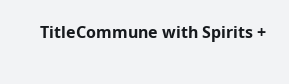TitleCommune with Spirits +